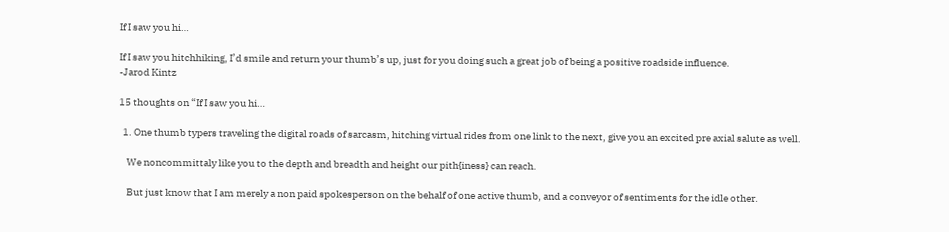If I saw you hi…

If I saw you hitchhiking, I’d smile and return your thumb’s up, just for you doing such a great job of being a positive roadside influence.
-Jarod Kintz

15 thoughts on “If I saw you hi…

  1. One thumb typers traveling the digital roads of sarcasm, hitching virtual rides from one link to the next, give you an excited pre axial salute as well.

    We noncommittaly like you to the depth and breadth and height our pith{iness} can reach.

    But just know that I am merely a non paid spokesperson on the behalf of one active thumb, and a conveyor of sentiments for the idle other.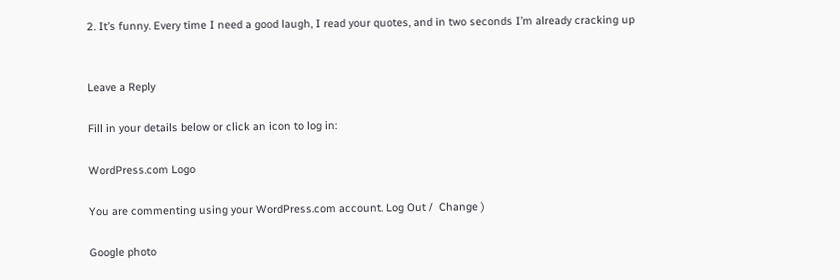2. It’s funny. Every time I need a good laugh, I read your quotes, and in two seconds I’m already cracking up


Leave a Reply

Fill in your details below or click an icon to log in:

WordPress.com Logo

You are commenting using your WordPress.com account. Log Out /  Change )

Google photo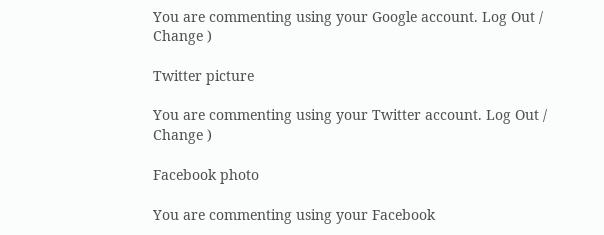You are commenting using your Google account. Log Out /  Change )

Twitter picture

You are commenting using your Twitter account. Log Out /  Change )

Facebook photo

You are commenting using your Facebook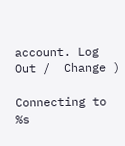account. Log Out /  Change )

Connecting to %s